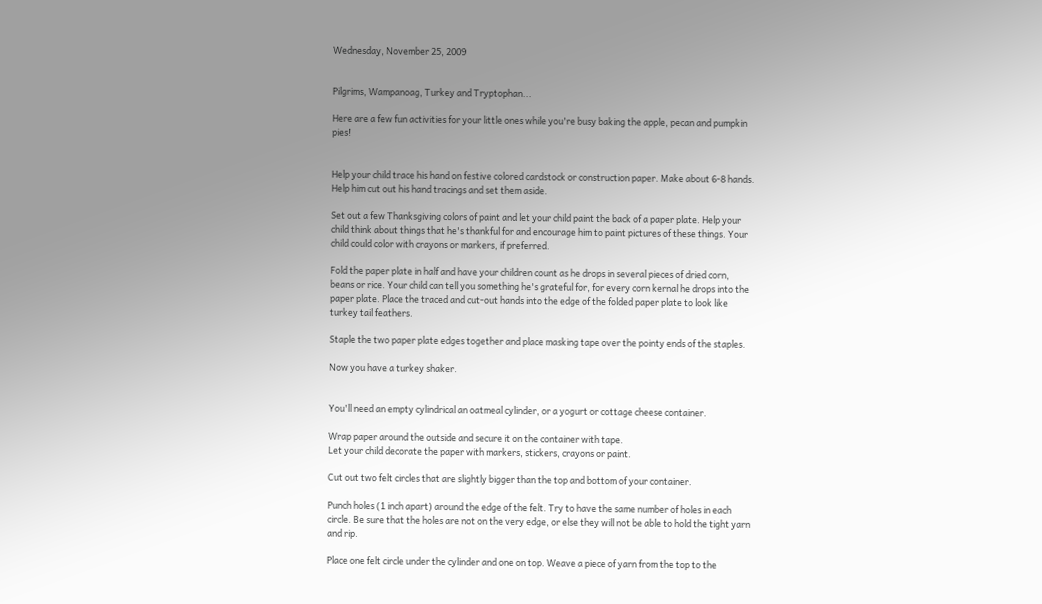Wednesday, November 25, 2009


Pilgrims, Wampanoag, Turkey and Tryptophan...

Here are a few fun activities for your little ones while you're busy baking the apple, pecan and pumpkin pies!


Help your child trace his hand on festive colored cardstock or construction paper. Make about 6-8 hands. Help him cut out his hand tracings and set them aside.

Set out a few Thanksgiving colors of paint and let your child paint the back of a paper plate. Help your child think about things that he's thankful for and encourage him to paint pictures of these things. Your child could color with crayons or markers, if preferred.

Fold the paper plate in half and have your children count as he drops in several pieces of dried corn, beans or rice. Your child can tell you something he's grateful for, for every corn kernal he drops into the paper plate. Place the traced and cut-out hands into the edge of the folded paper plate to look like turkey tail feathers.

Staple the two paper plate edges together and place masking tape over the pointy ends of the staples.

Now you have a turkey shaker.


You'll need an empty cylindrical an oatmeal cylinder, or a yogurt or cottage cheese container.

Wrap paper around the outside and secure it on the container with tape.
Let your child decorate the paper with markers, stickers, crayons or paint.

Cut out two felt circles that are slightly bigger than the top and bottom of your container.

Punch holes (1 inch apart) around the edge of the felt. Try to have the same number of holes in each circle. Be sure that the holes are not on the very edge, or else they will not be able to hold the tight yarn and rip.

Place one felt circle under the cylinder and one on top. Weave a piece of yarn from the top to the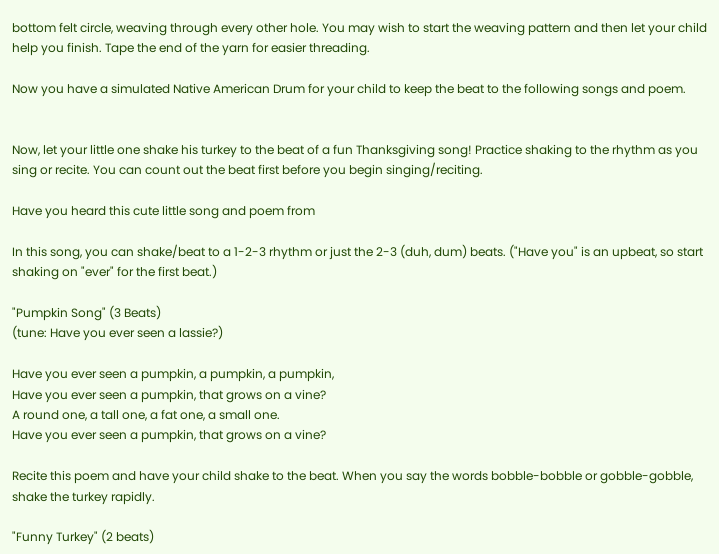bottom felt circle, weaving through every other hole. You may wish to start the weaving pattern and then let your child help you finish. Tape the end of the yarn for easier threading.

Now you have a simulated Native American Drum for your child to keep the beat to the following songs and poem.


Now, let your little one shake his turkey to the beat of a fun Thanksgiving song! Practice shaking to the rhythm as you sing or recite. You can count out the beat first before you begin singing/reciting.

Have you heard this cute little song and poem from

In this song, you can shake/beat to a 1-2-3 rhythm or just the 2-3 (duh, dum) beats. ("Have you" is an upbeat, so start shaking on "ever" for the first beat.)

"Pumpkin Song" (3 Beats)
(tune: Have you ever seen a lassie?)

Have you ever seen a pumpkin, a pumpkin, a pumpkin,
Have you ever seen a pumpkin, that grows on a vine?
A round one, a tall one, a fat one, a small one.
Have you ever seen a pumpkin, that grows on a vine?

Recite this poem and have your child shake to the beat. When you say the words bobble-bobble or gobble-gobble, shake the turkey rapidly.

"Funny Turkey" (2 beats)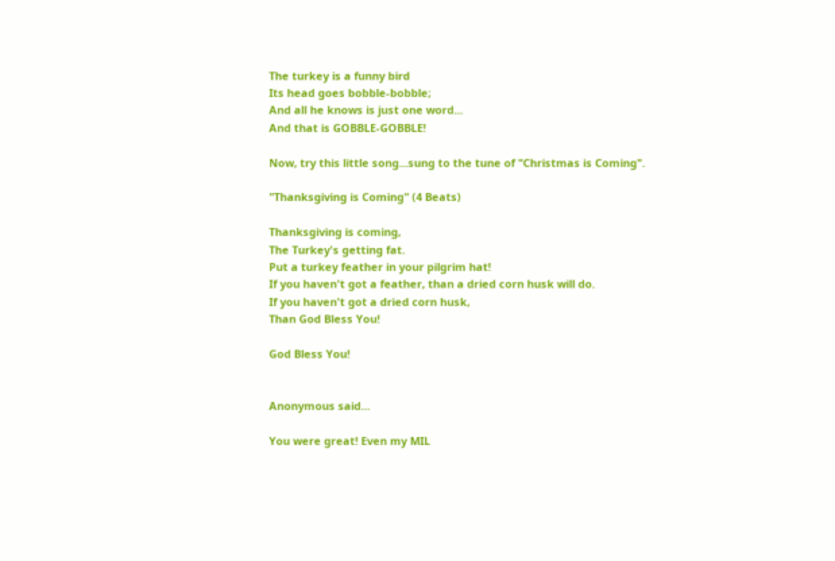The turkey is a funny bird
Its head goes bobble-bobble;
And all he knows is just one word...
And that is GOBBLE-GOBBLE!

Now, try this little song...sung to the tune of "Christmas is Coming".

"Thanksgiving is Coming" (4 Beats)

Thanksgiving is coming,
The Turkey's getting fat.
Put a turkey feather in your pilgrim hat!
If you haven't got a feather, than a dried corn husk will do.
If you haven't got a dried corn husk,
Than God Bless You!

God Bless You!


Anonymous said...

You were great! Even my MIL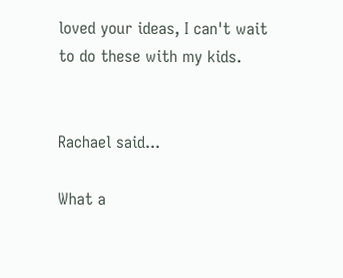loved your ideas, I can't wait to do these with my kids.


Rachael said...

What a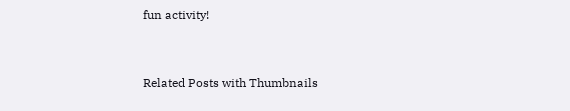fun activity!


Related Posts with Thumbnails